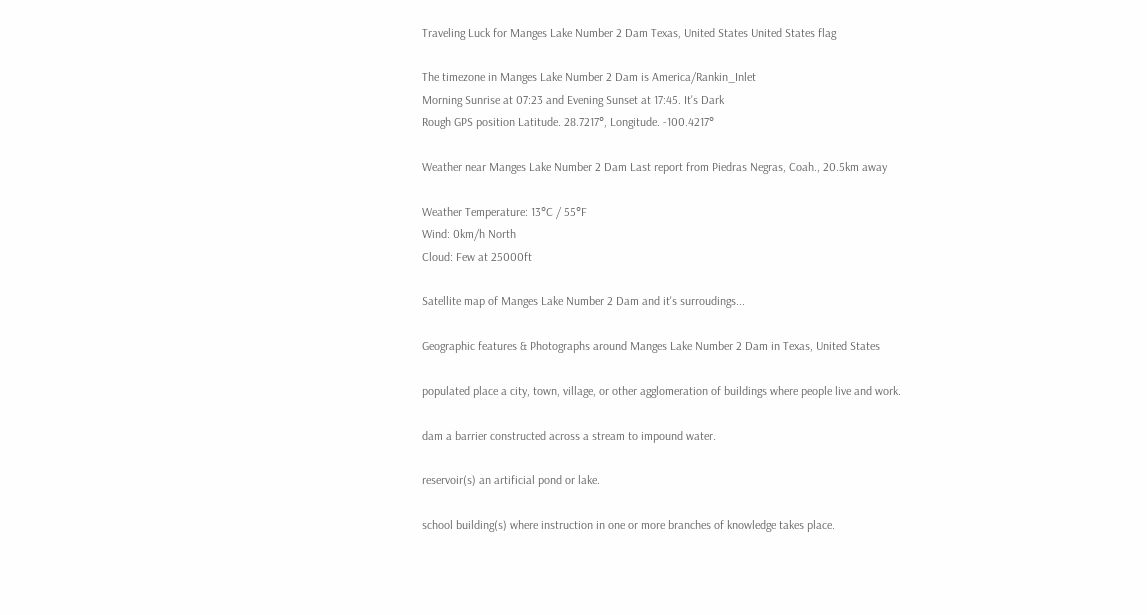Traveling Luck for Manges Lake Number 2 Dam Texas, United States United States flag

The timezone in Manges Lake Number 2 Dam is America/Rankin_Inlet
Morning Sunrise at 07:23 and Evening Sunset at 17:45. It's Dark
Rough GPS position Latitude. 28.7217°, Longitude. -100.4217°

Weather near Manges Lake Number 2 Dam Last report from Piedras Negras, Coah., 20.5km away

Weather Temperature: 13°C / 55°F
Wind: 0km/h North
Cloud: Few at 25000ft

Satellite map of Manges Lake Number 2 Dam and it's surroudings...

Geographic features & Photographs around Manges Lake Number 2 Dam in Texas, United States

populated place a city, town, village, or other agglomeration of buildings where people live and work.

dam a barrier constructed across a stream to impound water.

reservoir(s) an artificial pond or lake.

school building(s) where instruction in one or more branches of knowledge takes place.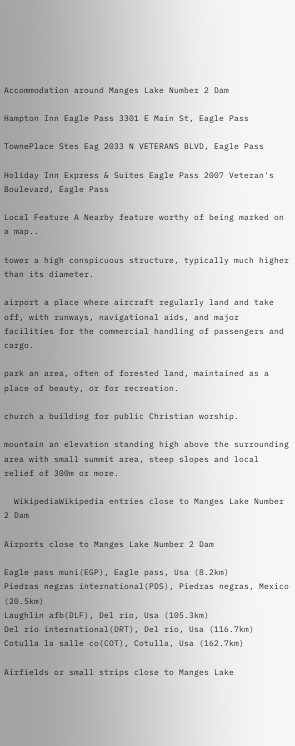Accommodation around Manges Lake Number 2 Dam

Hampton Inn Eagle Pass 3301 E Main St, Eagle Pass

TownePlace Stes Eag 2033 N VETERANS BLVD, Eagle Pass

Holiday Inn Express & Suites Eagle Pass 2007 Veteran's Boulevard, Eagle Pass

Local Feature A Nearby feature worthy of being marked on a map..

tower a high conspicuous structure, typically much higher than its diameter.

airport a place where aircraft regularly land and take off, with runways, navigational aids, and major facilities for the commercial handling of passengers and cargo.

park an area, often of forested land, maintained as a place of beauty, or for recreation.

church a building for public Christian worship.

mountain an elevation standing high above the surrounding area with small summit area, steep slopes and local relief of 300m or more.

  WikipediaWikipedia entries close to Manges Lake Number 2 Dam

Airports close to Manges Lake Number 2 Dam

Eagle pass muni(EGP), Eagle pass, Usa (8.2km)
Piedras negras international(PDS), Piedras negras, Mexico (20.5km)
Laughlin afb(DLF), Del rio, Usa (105.3km)
Del rio international(DRT), Del rio, Usa (116.7km)
Cotulla la salle co(COT), Cotulla, Usa (162.7km)

Airfields or small strips close to Manges Lake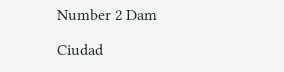Number 2 Dam

Ciudad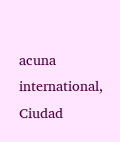acuna international, Ciudad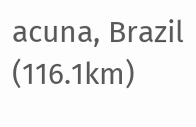acuna, Brazil (116.1km)